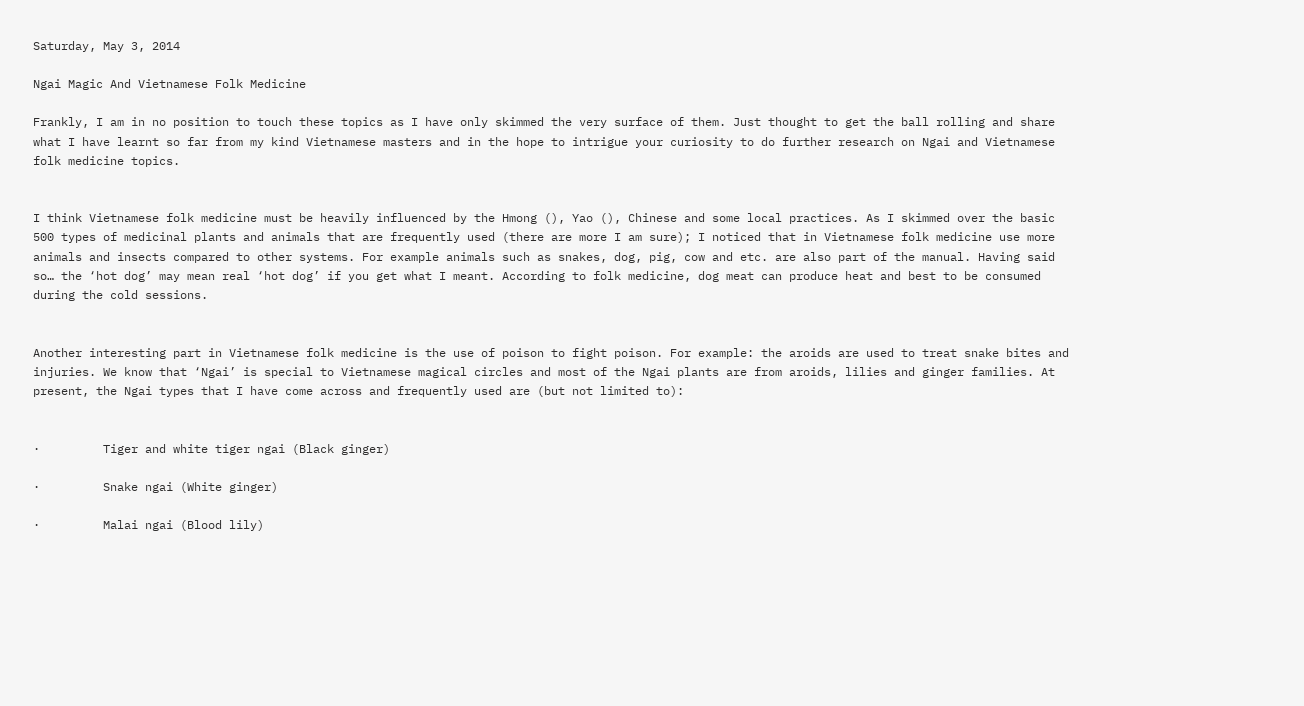Saturday, May 3, 2014

Ngai Magic And Vietnamese Folk Medicine

Frankly, I am in no position to touch these topics as I have only skimmed the very surface of them. Just thought to get the ball rolling and share what I have learnt so far from my kind Vietnamese masters and in the hope to intrigue your curiosity to do further research on Ngai and Vietnamese folk medicine topics.


I think Vietnamese folk medicine must be heavily influenced by the Hmong (), Yao (), Chinese and some local practices. As I skimmed over the basic 500 types of medicinal plants and animals that are frequently used (there are more I am sure); I noticed that in Vietnamese folk medicine use more animals and insects compared to other systems. For example animals such as snakes, dog, pig, cow and etc. are also part of the manual. Having said so… the ‘hot dog’ may mean real ‘hot dog’ if you get what I meant. According to folk medicine, dog meat can produce heat and best to be consumed during the cold sessions.


Another interesting part in Vietnamese folk medicine is the use of poison to fight poison. For example: the aroids are used to treat snake bites and injuries. We know that ‘Ngai’ is special to Vietnamese magical circles and most of the Ngai plants are from aroids, lilies and ginger families. At present, the Ngai types that I have come across and frequently used are (but not limited to):


·         Tiger and white tiger ngai (Black ginger)

·         Snake ngai (White ginger)

·         Malai ngai (Blood lily)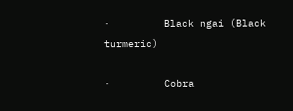·         Black ngai (Black turmeric)

·         Cobra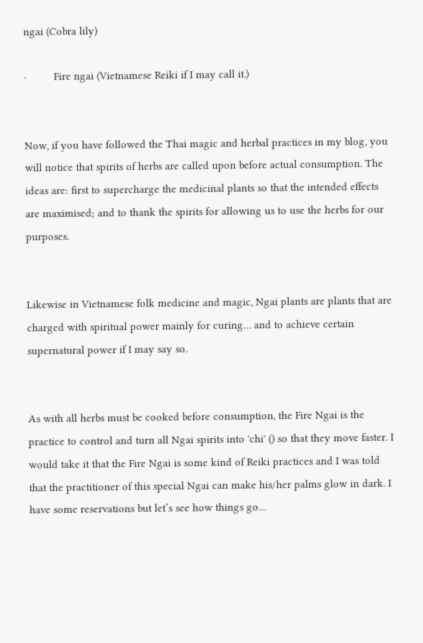ngai (Cobra lily)

·         Fire ngai (Vietnamese Reiki if I may call it.)


Now, if you have followed the Thai magic and herbal practices in my blog, you will notice that spirits of herbs are called upon before actual consumption. The ideas are: first to supercharge the medicinal plants so that the intended effects are maximised; and to thank the spirits for allowing us to use the herbs for our purposes.


Likewise in Vietnamese folk medicine and magic, Ngai plants are plants that are charged with spiritual power mainly for curing… and to achieve certain supernatural power if I may say so.


As with all herbs must be cooked before consumption, the Fire Ngai is the practice to control and turn all Ngai spirits into 'chi' () so that they move faster. I would take it that the Fire Ngai is some kind of Reiki practices and I was told that the practitioner of this special Ngai can make his/her palms glow in dark. I have some reservations but let’s see how things go…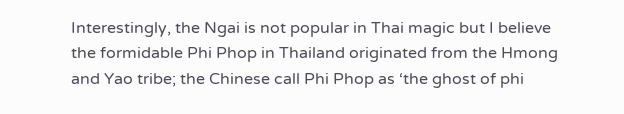Interestingly, the Ngai is not popular in Thai magic but I believe the formidable Phi Phop in Thailand originated from the Hmong and Yao tribe; the Chinese call Phi Phop as ‘the ghost of phi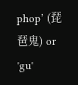phop’ (琵琶鬼) or 'gu'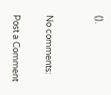().


No comments:

Post a Comment